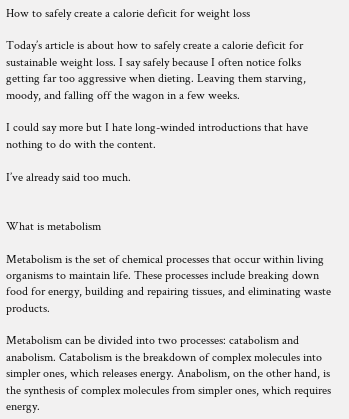How to safely create a calorie deficit for weight loss

Today’s article is about how to safely create a calorie deficit for sustainable weight loss. I say safely because I often notice folks getting far too aggressive when dieting. Leaving them starving, moody, and falling off the wagon in a few weeks.

I could say more but I hate long-winded introductions that have nothing to do with the content.

I’ve already said too much.


What is metabolism

Metabolism is the set of chemical processes that occur within living organisms to maintain life. These processes include breaking down food for energy, building and repairing tissues, and eliminating waste products.

Metabolism can be divided into two processes: catabolism and anabolism. Catabolism is the breakdown of complex molecules into simpler ones, which releases energy. Anabolism, on the other hand, is the synthesis of complex molecules from simpler ones, which requires energy.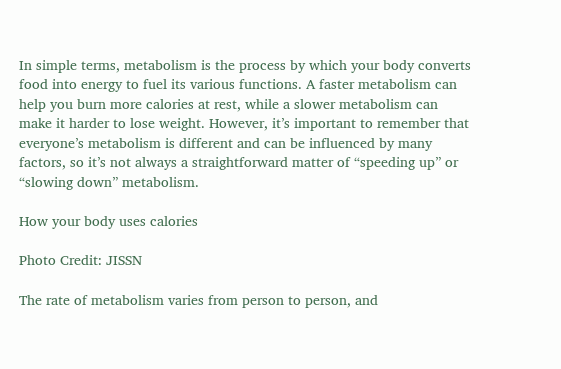In simple terms, metabolism is the process by which your body converts food into energy to fuel its various functions. A faster metabolism can help you burn more calories at rest, while a slower metabolism can make it harder to lose weight. However, it’s important to remember that everyone’s metabolism is different and can be influenced by many factors, so it’s not always a straightforward matter of “speeding up” or “slowing down” metabolism.

How your body uses calories

Photo Credit: JISSN

The rate of metabolism varies from person to person, and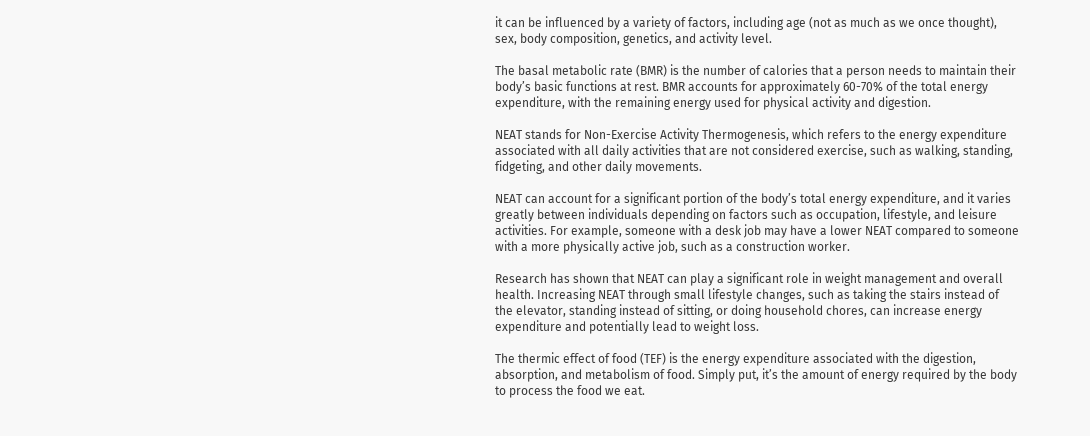it can be influenced by a variety of factors, including age (not as much as we once thought), sex, body composition, genetics, and activity level.

The basal metabolic rate (BMR) is the number of calories that a person needs to maintain their body’s basic functions at rest. BMR accounts for approximately 60-70% of the total energy expenditure, with the remaining energy used for physical activity and digestion.

NEAT stands for Non-Exercise Activity Thermogenesis, which refers to the energy expenditure associated with all daily activities that are not considered exercise, such as walking, standing, fidgeting, and other daily movements.

NEAT can account for a significant portion of the body’s total energy expenditure, and it varies greatly between individuals depending on factors such as occupation, lifestyle, and leisure activities. For example, someone with a desk job may have a lower NEAT compared to someone with a more physically active job, such as a construction worker.

Research has shown that NEAT can play a significant role in weight management and overall health. Increasing NEAT through small lifestyle changes, such as taking the stairs instead of the elevator, standing instead of sitting, or doing household chores, can increase energy expenditure and potentially lead to weight loss.

The thermic effect of food (TEF) is the energy expenditure associated with the digestion, absorption, and metabolism of food. Simply put, it’s the amount of energy required by the body to process the food we eat.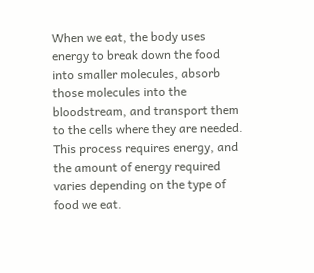When we eat, the body uses energy to break down the food into smaller molecules, absorb those molecules into the bloodstream, and transport them to the cells where they are needed. This process requires energy, and the amount of energy required varies depending on the type of food we eat.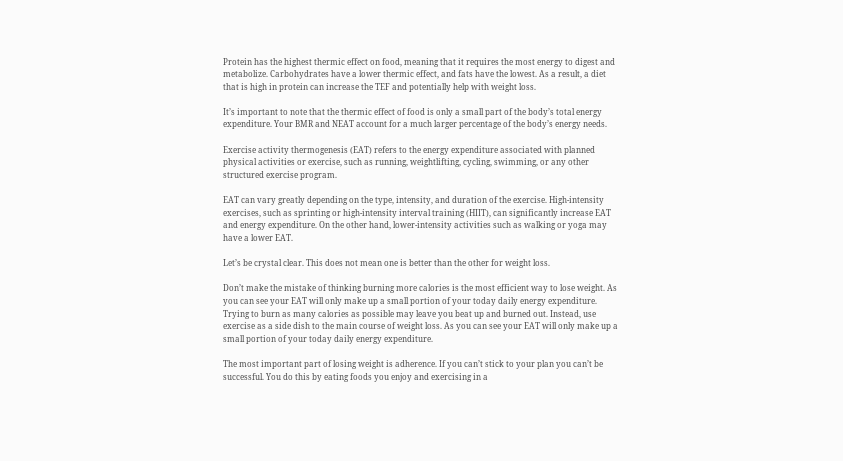Protein has the highest thermic effect on food, meaning that it requires the most energy to digest and metabolize. Carbohydrates have a lower thermic effect, and fats have the lowest. As a result, a diet that is high in protein can increase the TEF and potentially help with weight loss.

It’s important to note that the thermic effect of food is only a small part of the body’s total energy expenditure. Your BMR and NEAT account for a much larger percentage of the body’s energy needs.

Exercise activity thermogenesis (EAT) refers to the energy expenditure associated with planned physical activities or exercise, such as running, weightlifting, cycling, swimming, or any other structured exercise program.

EAT can vary greatly depending on the type, intensity, and duration of the exercise. High-intensity exercises, such as sprinting or high-intensity interval training (HIIT), can significantly increase EAT and energy expenditure. On the other hand, lower-intensity activities such as walking or yoga may have a lower EAT.

Let’s be crystal clear. This does not mean one is better than the other for weight loss.

Don’t make the mistake of thinking burning more calories is the most efficient way to lose weight. As you can see your EAT will only make up a small portion of your today daily energy expenditure. Trying to burn as many calories as possible may leave you beat up and burned out. Instead, use exercise as a side dish to the main course of weight loss. As you can see your EAT will only make up a small portion of your today daily energy expenditure.

The most important part of losing weight is adherence. If you can’t stick to your plan you can’t be successful. You do this by eating foods you enjoy and exercising in a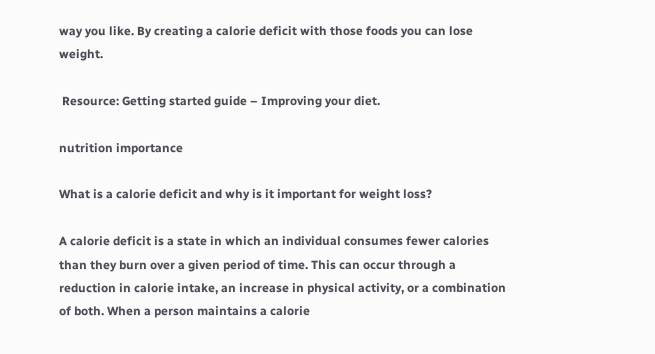way you like. By creating a calorie deficit with those foods you can lose weight.

 Resource: Getting started guide – Improving your diet.

nutrition importance

What is a calorie deficit and why is it important for weight loss?

A calorie deficit is a state in which an individual consumes fewer calories than they burn over a given period of time. This can occur through a reduction in calorie intake, an increase in physical activity, or a combination of both. When a person maintains a calorie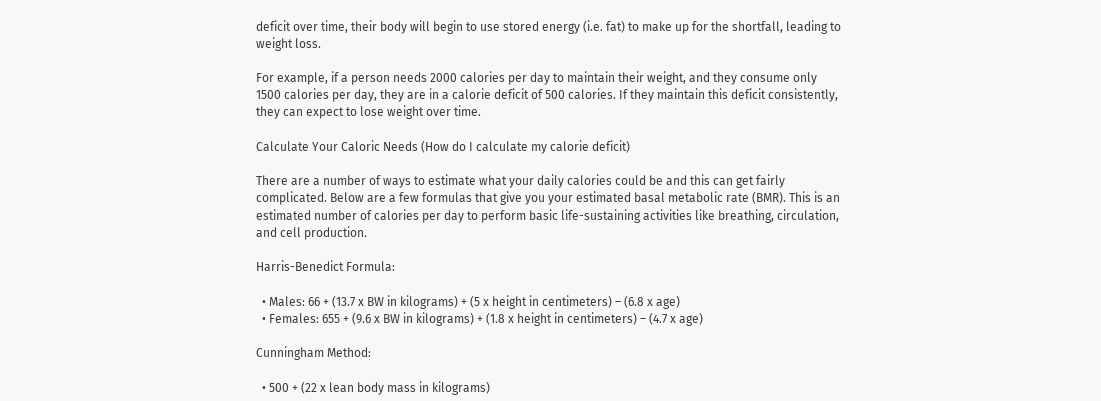deficit over time, their body will begin to use stored energy (i.e. fat) to make up for the shortfall, leading to weight loss.

For example, if a person needs 2000 calories per day to maintain their weight, and they consume only 1500 calories per day, they are in a calorie deficit of 500 calories. If they maintain this deficit consistently, they can expect to lose weight over time.

Calculate Your Caloric Needs (How do I calculate my calorie deficit)

There are a number of ways to estimate what your daily calories could be and this can get fairly complicated. Below are a few formulas that give you your estimated basal metabolic rate (BMR). This is an estimated number of calories per day to perform basic life-sustaining activities like breathing, circulation, and cell production.

Harris-Benedict Formula:

  • Males: 66 + (13.7 x BW in kilograms) + (5 x height in centimeters) – (6.8 x age)
  • Females: 655 + (9.6 x BW in kilograms) + (1.8 x height in centimeters) – (4.7 x age)

Cunningham Method:

  • 500 + (22 x lean body mass in kilograms)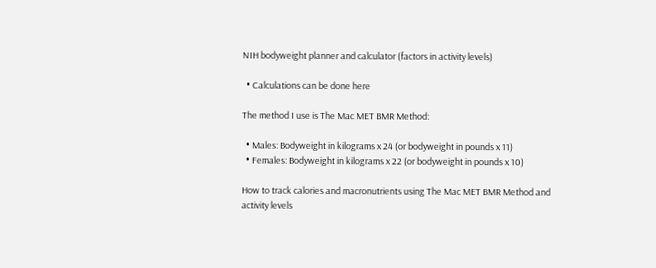NIH bodyweight planner and calculator (factors in activity levels)

  • Calculations can be done here

The method I use is The Mac MET BMR Method:

  • Males: Bodyweight in kilograms x 24 (or bodyweight in pounds x 11)
  • Females: Bodyweight in kilograms x 22 (or bodyweight in pounds x 10)

How to track calories and macronutrients using The Mac MET BMR Method and activity levels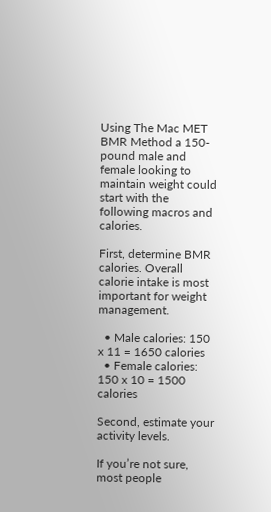Using The Mac MET BMR Method a 150-pound male and female looking to maintain weight could start with the following macros and calories.

First, determine BMR calories. Overall calorie intake is most important for weight management.

  • Male calories: 150 x 11 = 1650 calories
  • Female calories: 150 x 10 = 1500 calories

Second, estimate your activity levels.

If you’re not sure, most people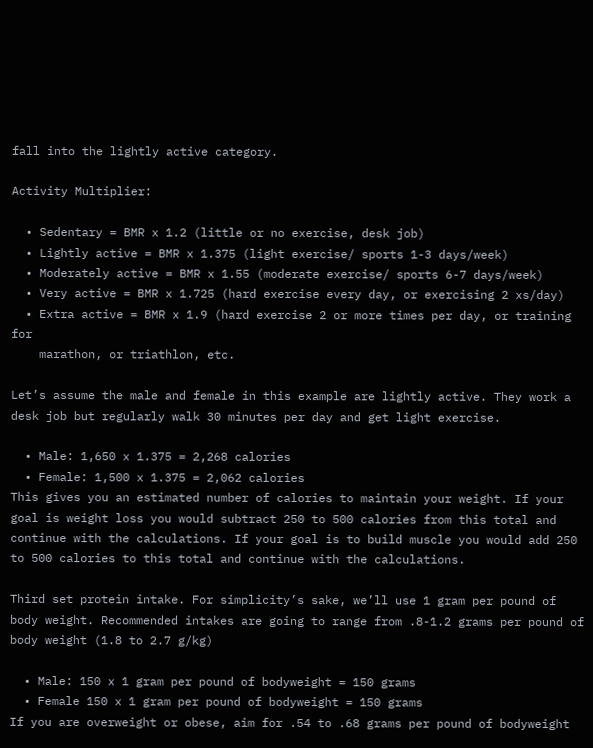fall into the lightly active category.

Activity Multiplier:

  • Sedentary = BMR x 1.2 (little or no exercise, desk job)
  • Lightly active = BMR x 1.375 (light exercise/ sports 1-3 days/week)
  • Moderately active = BMR x 1.55 (moderate exercise/ sports 6-7 days/week)
  • Very active = BMR x 1.725 (hard exercise every day, or exercising 2 xs/day)
  • Extra active = BMR x 1.9 (hard exercise 2 or more times per day, or training for
    marathon, or triathlon, etc.

Let’s assume the male and female in this example are lightly active. They work a desk job but regularly walk 30 minutes per day and get light exercise.

  • Male: 1,650 x 1.375 = 2,268 calories
  • Female: 1,500 x 1.375 = 2,062 calories
This gives you an estimated number of calories to maintain your weight. If your goal is weight loss you would subtract 250 to 500 calories from this total and continue with the calculations. If your goal is to build muscle you would add 250 to 500 calories to this total and continue with the calculations.

Third set protein intake. For simplicity’s sake, we’ll use 1 gram per pound of body weight. Recommended intakes are going to range from .8-1.2 grams per pound of body weight (1.8 to 2.7 g/kg)

  • Male: 150 x 1 gram per pound of bodyweight = 150 grams
  • Female 150 x 1 gram per pound of bodyweight = 150 grams
If you are overweight or obese, aim for .54 to .68 grams per pound of bodyweight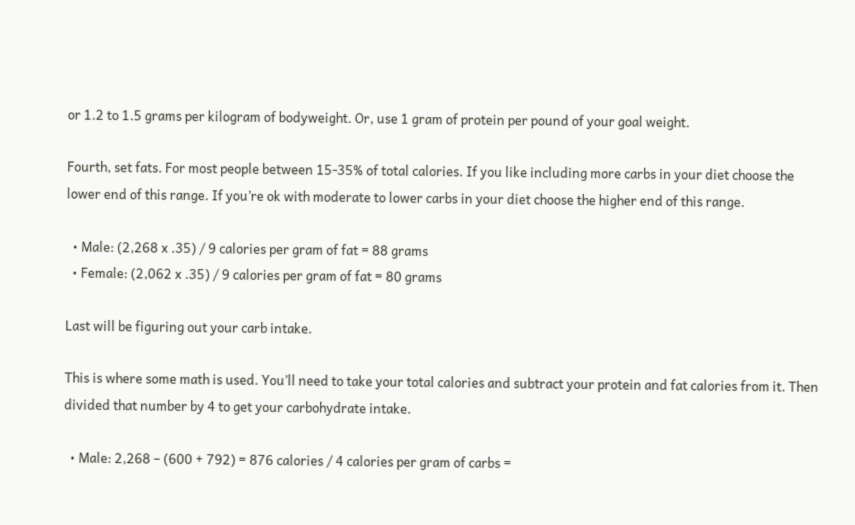or 1.2 to 1.5 grams per kilogram of bodyweight. Or, use 1 gram of protein per pound of your goal weight.

Fourth, set fats. For most people between 15-35% of total calories. If you like including more carbs in your diet choose the lower end of this range. If you’re ok with moderate to lower carbs in your diet choose the higher end of this range.

  • Male: (2,268 x .35) / 9 calories per gram of fat = 88 grams
  • Female: (2,062 x .35) / 9 calories per gram of fat = 80 grams

Last will be figuring out your carb intake.

This is where some math is used. You’ll need to take your total calories and subtract your protein and fat calories from it. Then divided that number by 4 to get your carbohydrate intake.

  • Male: 2,268 – (600 + 792) = 876 calories / 4 calories per gram of carbs =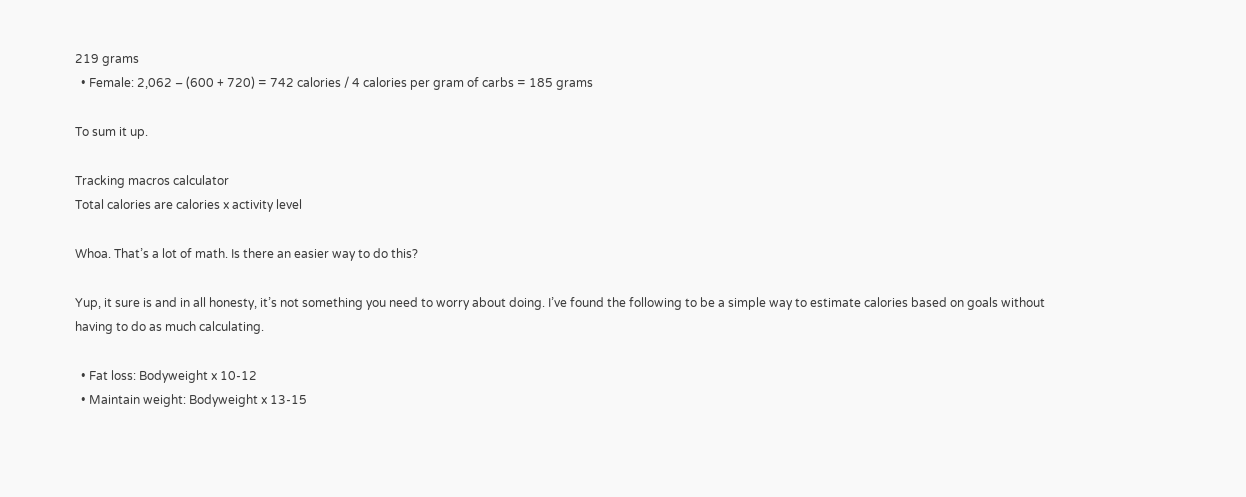219 grams
  • Female: 2,062 – (600 + 720) = 742 calories / 4 calories per gram of carbs = 185 grams

To sum it up.

Tracking macros calculator
Total calories are calories x activity level

Whoa. That’s a lot of math. Is there an easier way to do this?

Yup, it sure is and in all honesty, it’s not something you need to worry about doing. I’ve found the following to be a simple way to estimate calories based on goals without having to do as much calculating.

  • Fat loss: Bodyweight x 10-12
  • Maintain weight: Bodyweight x 13-15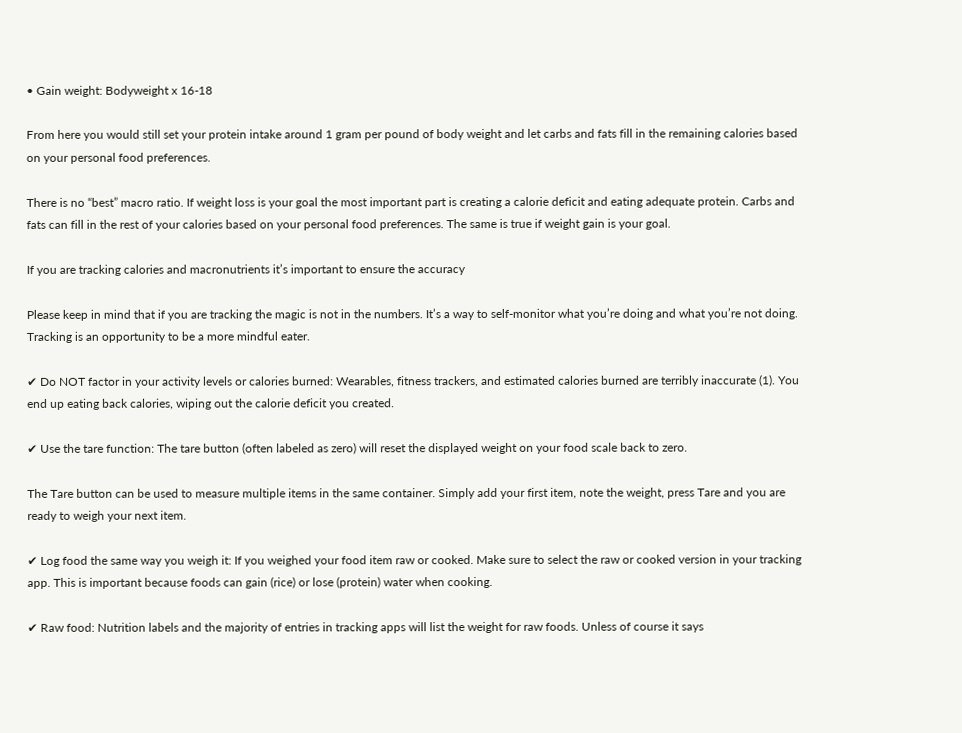• Gain weight: Bodyweight x 16-18

From here you would still set your protein intake around 1 gram per pound of body weight and let carbs and fats fill in the remaining calories based on your personal food preferences.

There is no “best” macro ratio. If weight loss is your goal the most important part is creating a calorie deficit and eating adequate protein. Carbs and fats can fill in the rest of your calories based on your personal food preferences. The same is true if weight gain is your goal.

If you are tracking calories and macronutrients it’s important to ensure the accuracy

Please keep in mind that if you are tracking the magic is not in the numbers. It’s a way to self-monitor what you’re doing and what you’re not doing. Tracking is an opportunity to be a more mindful eater.

✔ Do NOT factor in your activity levels or calories burned: Wearables, fitness trackers, and estimated calories burned are terribly inaccurate (1). You end up eating back calories, wiping out the calorie deficit you created.

✔ Use the tare function: The tare button (often labeled as zero) will reset the displayed weight on your food scale back to zero.

The Tare button can be used to measure multiple items in the same container. Simply add your first item, note the weight, press Tare and you are ready to weigh your next item.

✔ Log food the same way you weigh it: If you weighed your food item raw or cooked. Make sure to select the raw or cooked version in your tracking app. This is important because foods can gain (rice) or lose (protein) water when cooking.

✔ Raw food: Nutrition labels and the majority of entries in tracking apps will list the weight for raw foods. Unless of course it says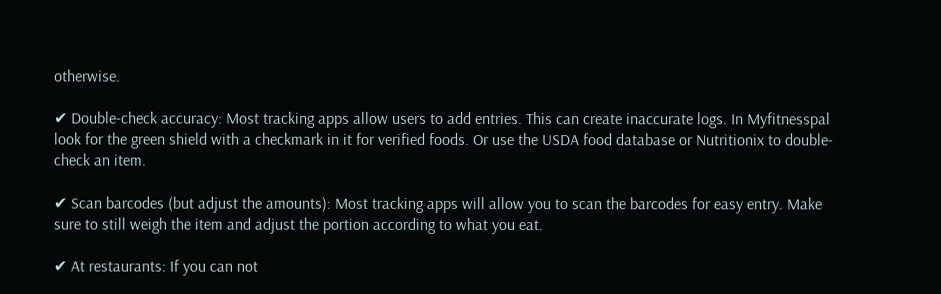otherwise.

✔ Double-check accuracy: Most tracking apps allow users to add entries. This can create inaccurate logs. In Myfitnesspal look for the green shield with a checkmark in it for verified foods. Or use the USDA food database or Nutritionix to double-check an item.

✔ Scan barcodes (but adjust the amounts): Most tracking apps will allow you to scan the barcodes for easy entry. Make sure to still weigh the item and adjust the portion according to what you eat.

✔ At restaurants: If you can not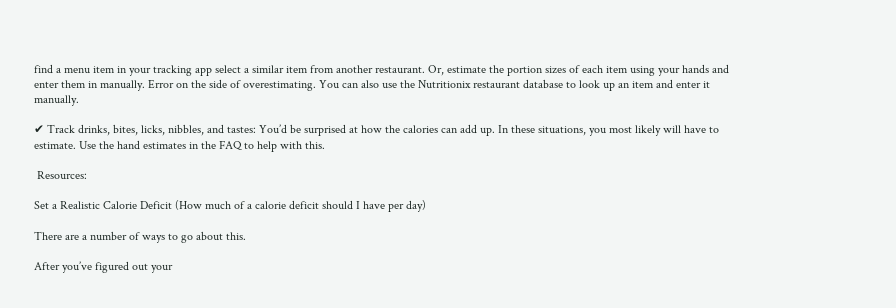find a menu item in your tracking app select a similar item from another restaurant. Or, estimate the portion sizes of each item using your hands and enter them in manually. Error on the side of overestimating. You can also use the Nutritionix restaurant database to look up an item and enter it manually.

✔ Track drinks, bites, licks, nibbles, and tastes: You’d be surprised at how the calories can add up. In these situations, you most likely will have to estimate. Use the hand estimates in the FAQ to help with this.

 Resources:

Set a Realistic Calorie Deficit (How much of a calorie deficit should I have per day)

There are a number of ways to go about this.

After you’ve figured out your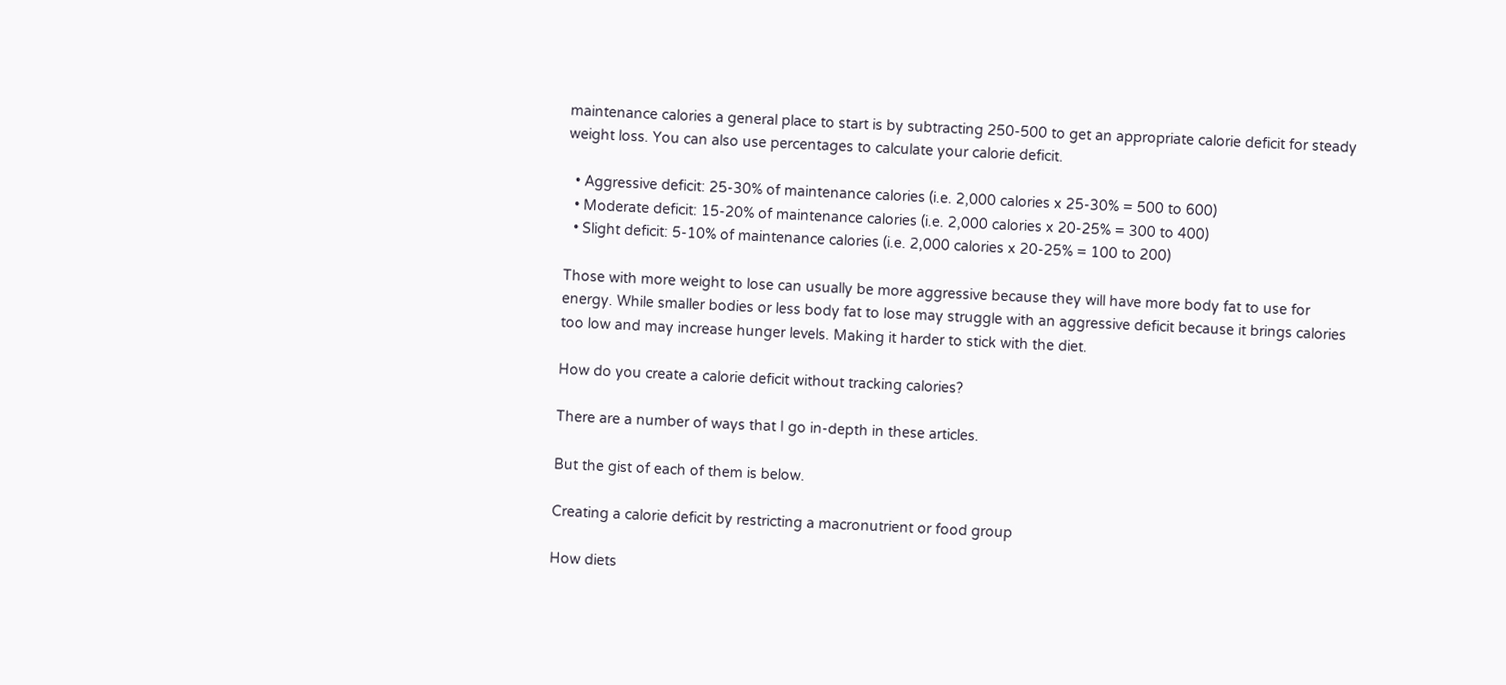maintenance calories a general place to start is by subtracting 250-500 to get an appropriate calorie deficit for steady weight loss. You can also use percentages to calculate your calorie deficit.

  • Aggressive deficit: 25-30% of maintenance calories (i.e. 2,000 calories x 25-30% = 500 to 600)
  • Moderate deficit: 15-20% of maintenance calories (i.e. 2,000 calories x 20-25% = 300 to 400)
  • Slight deficit: 5-10% of maintenance calories (i.e. 2,000 calories x 20-25% = 100 to 200)

Those with more weight to lose can usually be more aggressive because they will have more body fat to use for energy. While smaller bodies or less body fat to lose may struggle with an aggressive deficit because it brings calories too low and may increase hunger levels. Making it harder to stick with the diet.

How do you create a calorie deficit without tracking calories?

There are a number of ways that I go in-depth in these articles.

But the gist of each of them is below.

Creating a calorie deficit by restricting a macronutrient or food group

How diets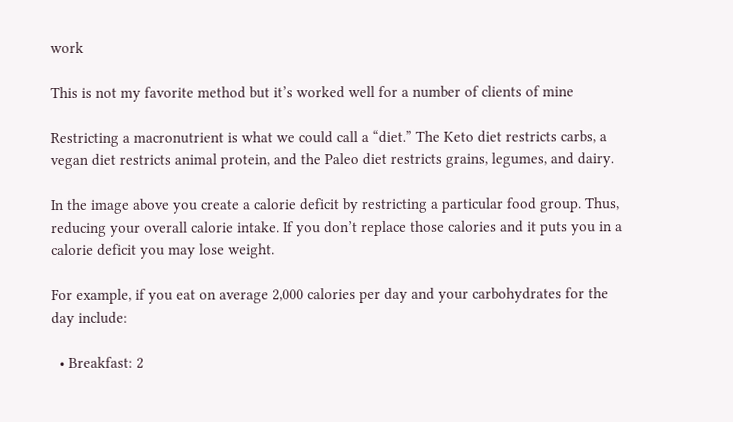work

This is not my favorite method but it’s worked well for a number of clients of mine

Restricting a macronutrient is what we could call a “diet.” The Keto diet restricts carbs, a vegan diet restricts animal protein, and the Paleo diet restricts grains, legumes, and dairy.

In the image above you create a calorie deficit by restricting a particular food group. Thus, reducing your overall calorie intake. If you don’t replace those calories and it puts you in a calorie deficit you may lose weight.

For example, if you eat on average 2,000 calories per day and your carbohydrates for the day include:

  • Breakfast: 2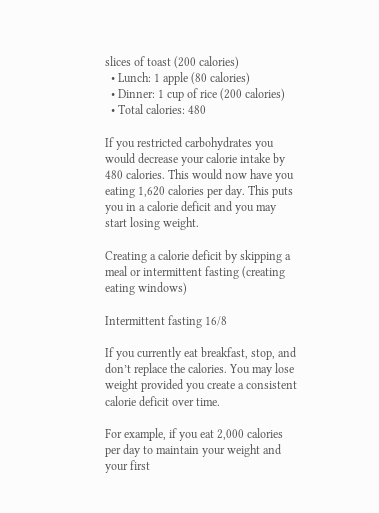slices of toast (200 calories)
  • Lunch: 1 apple (80 calories)
  • Dinner: 1 cup of rice (200 calories)
  • Total calories: 480

If you restricted carbohydrates you would decrease your calorie intake by 480 calories. This would now have you eating 1,620 calories per day. This puts you in a calorie deficit and you may start losing weight.

Creating a calorie deficit by skipping a meal or intermittent fasting (creating eating windows)

Intermittent fasting 16/8

If you currently eat breakfast, stop, and don’t replace the calories. You may lose weight provided you create a consistent calorie deficit over time.

For example, if you eat 2,000 calories per day to maintain your weight and your first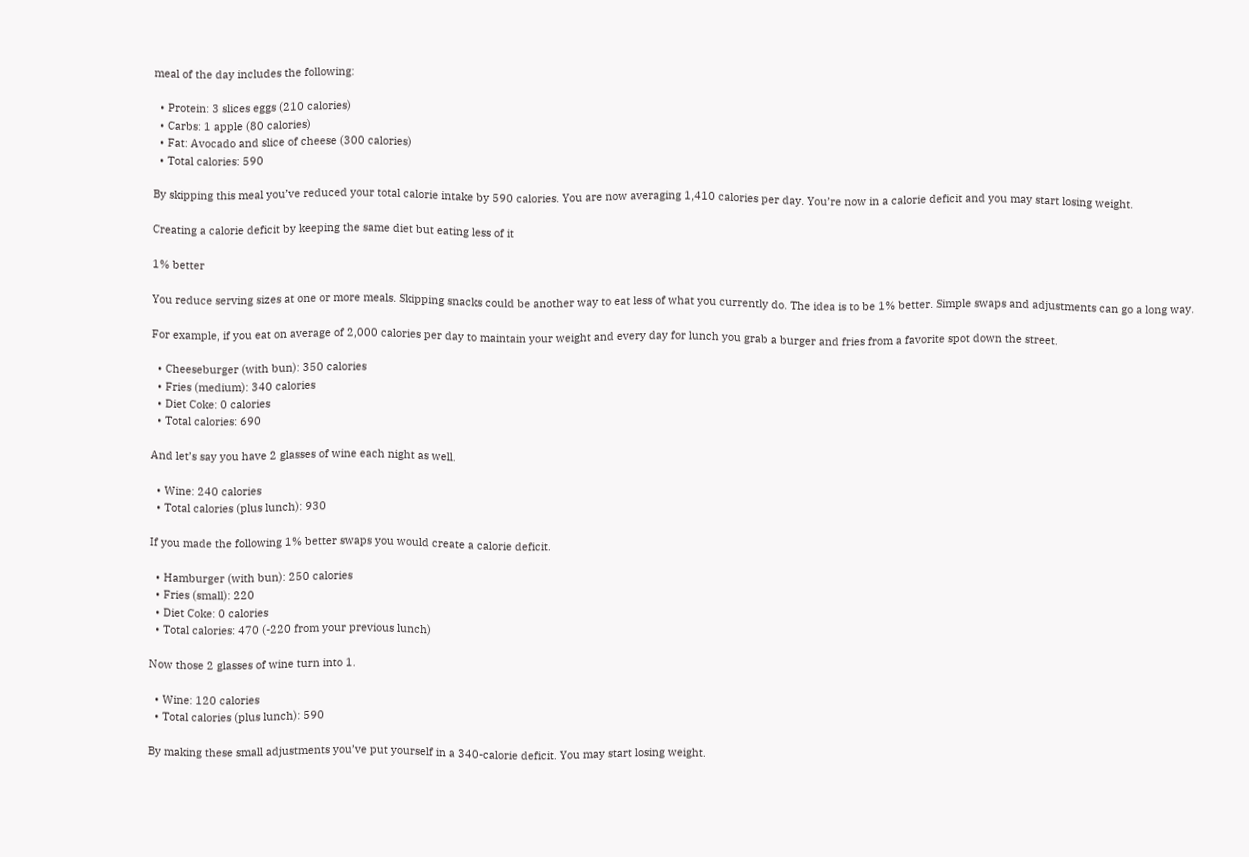meal of the day includes the following:

  • Protein: 3 slices eggs (210 calories)
  • Carbs: 1 apple (80 calories)
  • Fat: Avocado and slice of cheese (300 calories)
  • Total calories: 590

By skipping this meal you’ve reduced your total calorie intake by 590 calories. You are now averaging 1,410 calories per day. You’re now in a calorie deficit and you may start losing weight.

Creating a calorie deficit by keeping the same diet but eating less of it

1% better

You reduce serving sizes at one or more meals. Skipping snacks could be another way to eat less of what you currently do. The idea is to be 1% better. Simple swaps and adjustments can go a long way.

For example, if you eat on average of 2,000 calories per day to maintain your weight and every day for lunch you grab a burger and fries from a favorite spot down the street.

  • Cheeseburger (with bun): 350 calories
  • Fries (medium): 340 calories
  • Diet Coke: 0 calories
  • Total calories: 690

And let’s say you have 2 glasses of wine each night as well.

  • Wine: 240 calories
  • Total calories (plus lunch): 930

If you made the following 1% better swaps you would create a calorie deficit.

  • Hamburger (with bun): 250 calories
  • Fries (small): 220
  • Diet Coke: 0 calories
  • Total calories: 470 (-220 from your previous lunch)

Now those 2 glasses of wine turn into 1.

  • Wine: 120 calories
  • Total calories (plus lunch): 590

By making these small adjustments you’ve put yourself in a 340-calorie deficit. You may start losing weight.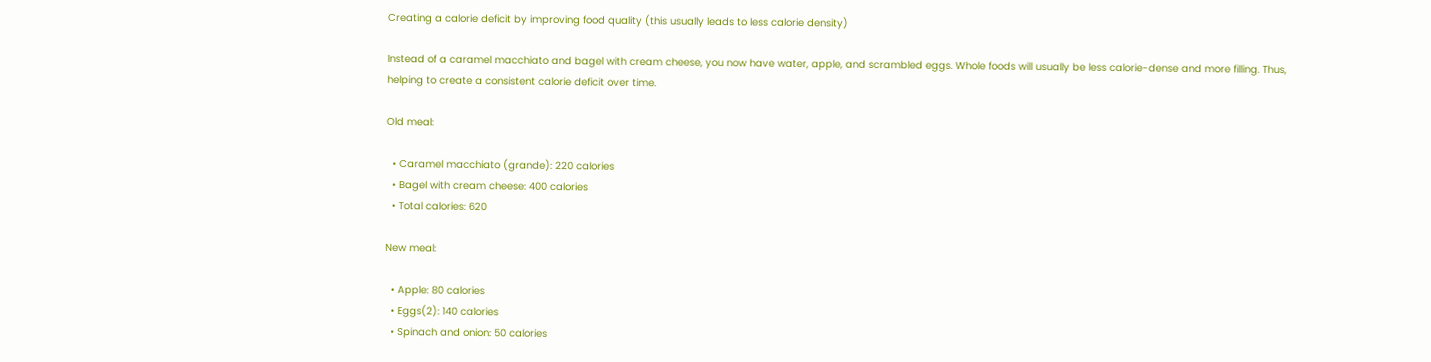Creating a calorie deficit by improving food quality (this usually leads to less calorie density)

Instead of a caramel macchiato and bagel with cream cheese, you now have water, apple, and scrambled eggs. Whole foods will usually be less calorie-dense and more filling. Thus, helping to create a consistent calorie deficit over time.

Old meal:

  • Caramel macchiato (grande): 220 calories
  • Bagel with cream cheese: 400 calories
  • Total calories: 620

New meal:

  • Apple: 80 calories
  • Eggs(2): 140 calories
  • Spinach and onion: 50 calories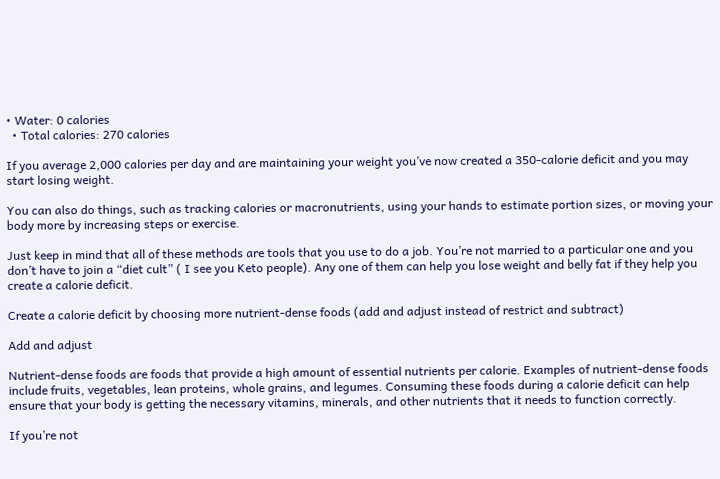• Water: 0 calories
  • Total calories: 270 calories

If you average 2,000 calories per day and are maintaining your weight you’ve now created a 350-calorie deficit and you may start losing weight.

You can also do things, such as tracking calories or macronutrients, using your hands to estimate portion sizes, or moving your body more by increasing steps or exercise.

Just keep in mind that all of these methods are tools that you use to do a job. You’re not married to a particular one and you don’t have to join a “diet cult” ( I see you Keto people). Any one of them can help you lose weight and belly fat if they help you create a calorie deficit.

Create a calorie deficit by choosing more nutrient-dense foods (add and adjust instead of restrict and subtract)

Add and adjust

Nutrient-dense foods are foods that provide a high amount of essential nutrients per calorie. Examples of nutrient-dense foods include fruits, vegetables, lean proteins, whole grains, and legumes. Consuming these foods during a calorie deficit can help ensure that your body is getting the necessary vitamins, minerals, and other nutrients that it needs to function correctly.

If you’re not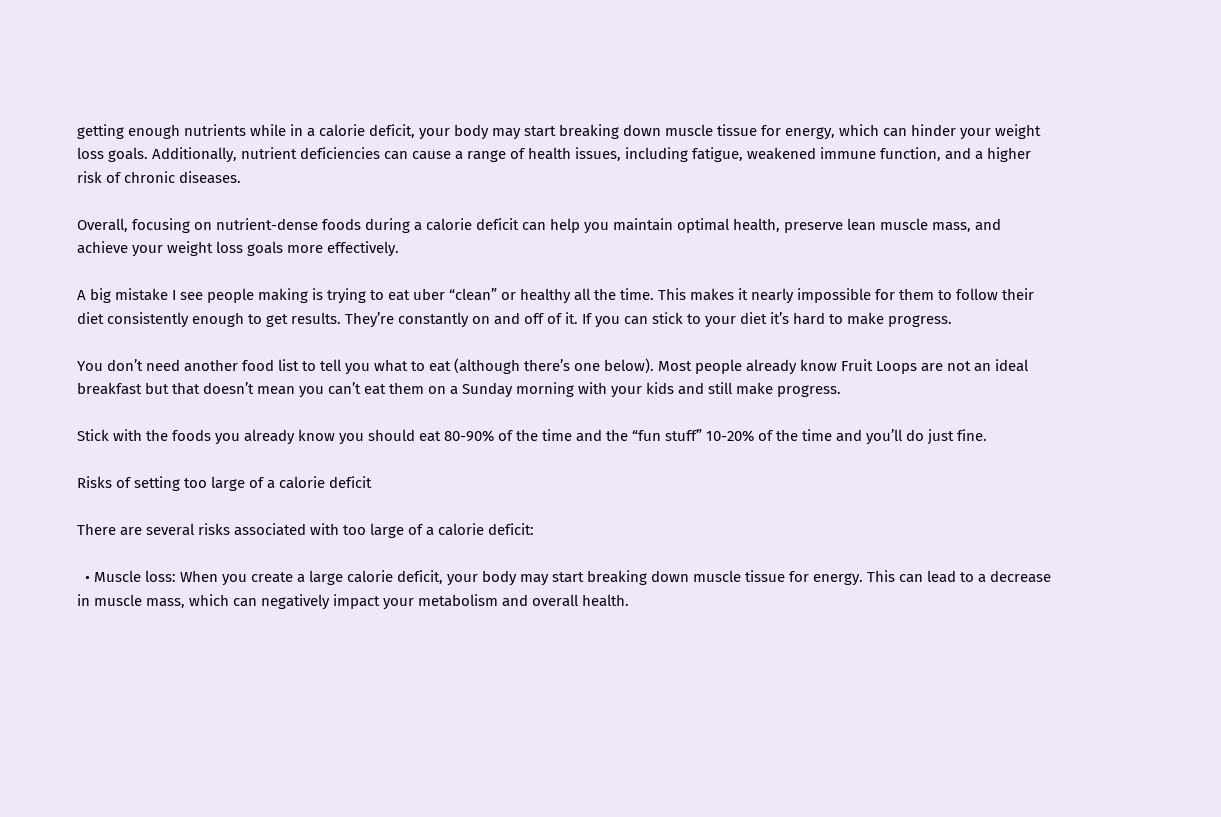getting enough nutrients while in a calorie deficit, your body may start breaking down muscle tissue for energy, which can hinder your weight loss goals. Additionally, nutrient deficiencies can cause a range of health issues, including fatigue, weakened immune function, and a higher risk of chronic diseases.

Overall, focusing on nutrient-dense foods during a calorie deficit can help you maintain optimal health, preserve lean muscle mass, and achieve your weight loss goals more effectively.

A big mistake I see people making is trying to eat uber “clean” or healthy all the time. This makes it nearly impossible for them to follow their diet consistently enough to get results. They’re constantly on and off of it. If you can stick to your diet it’s hard to make progress.

You don’t need another food list to tell you what to eat (although there’s one below). Most people already know Fruit Loops are not an ideal breakfast but that doesn’t mean you can’t eat them on a Sunday morning with your kids and still make progress.

Stick with the foods you already know you should eat 80-90% of the time and the “fun stuff” 10-20% of the time and you’ll do just fine.

Risks of setting too large of a calorie deficit

There are several risks associated with too large of a calorie deficit:

  • Muscle loss: When you create a large calorie deficit, your body may start breaking down muscle tissue for energy. This can lead to a decrease in muscle mass, which can negatively impact your metabolism and overall health.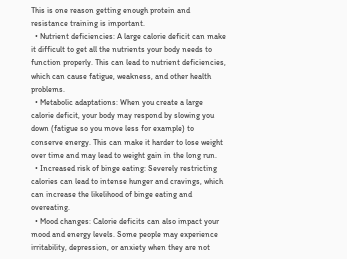This is one reason getting enough protein and resistance training is important.
  • Nutrient deficiencies: A large calorie deficit can make it difficult to get all the nutrients your body needs to function properly. This can lead to nutrient deficiencies, which can cause fatigue, weakness, and other health problems.
  • Metabolic adaptations: When you create a large calorie deficit, your body may respond by slowing you down (fatigue so you move less for example) to conserve energy. This can make it harder to lose weight over time and may lead to weight gain in the long run.
  • Increased risk of binge eating: Severely restricting calories can lead to intense hunger and cravings, which can increase the likelihood of binge eating and overeating.
  • Mood changes: Calorie deficits can also impact your mood and energy levels. Some people may experience irritability, depression, or anxiety when they are not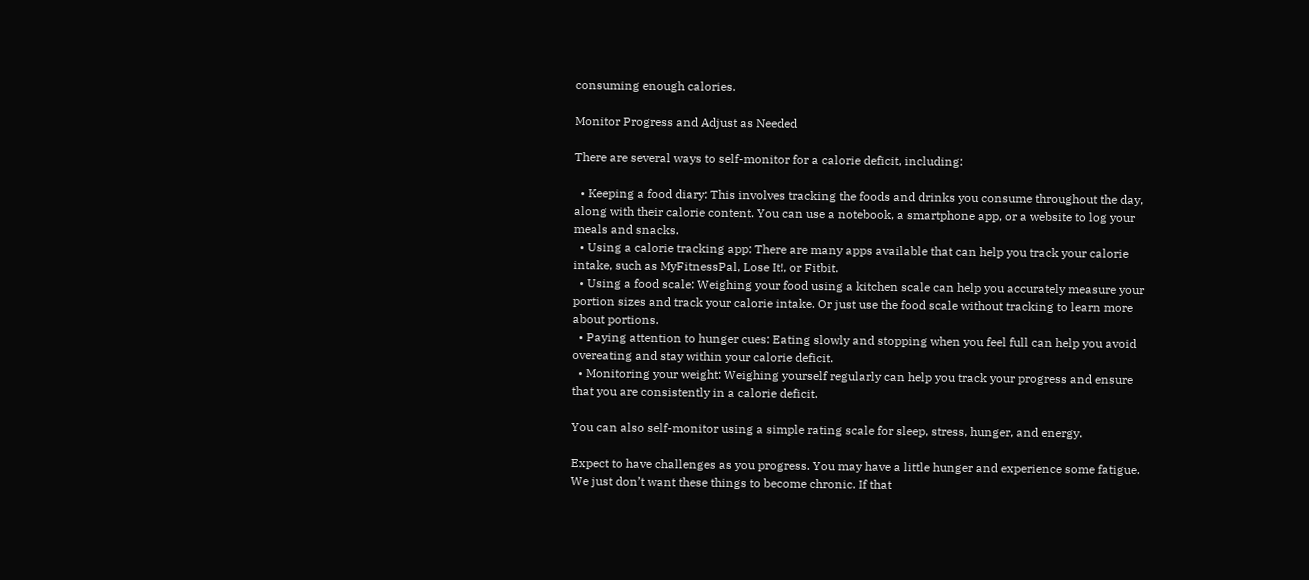consuming enough calories.

Monitor Progress and Adjust as Needed

There are several ways to self-monitor for a calorie deficit, including:

  • Keeping a food diary: This involves tracking the foods and drinks you consume throughout the day, along with their calorie content. You can use a notebook, a smartphone app, or a website to log your meals and snacks.
  • Using a calorie tracking app: There are many apps available that can help you track your calorie intake, such as MyFitnessPal, Lose It!, or Fitbit.
  • Using a food scale: Weighing your food using a kitchen scale can help you accurately measure your portion sizes and track your calorie intake. Or just use the food scale without tracking to learn more about portions.
  • Paying attention to hunger cues: Eating slowly and stopping when you feel full can help you avoid overeating and stay within your calorie deficit.
  • Monitoring your weight: Weighing yourself regularly can help you track your progress and ensure that you are consistently in a calorie deficit.

You can also self-monitor using a simple rating scale for sleep, stress, hunger, and energy.

Expect to have challenges as you progress. You may have a little hunger and experience some fatigue. We just don’t want these things to become chronic. If that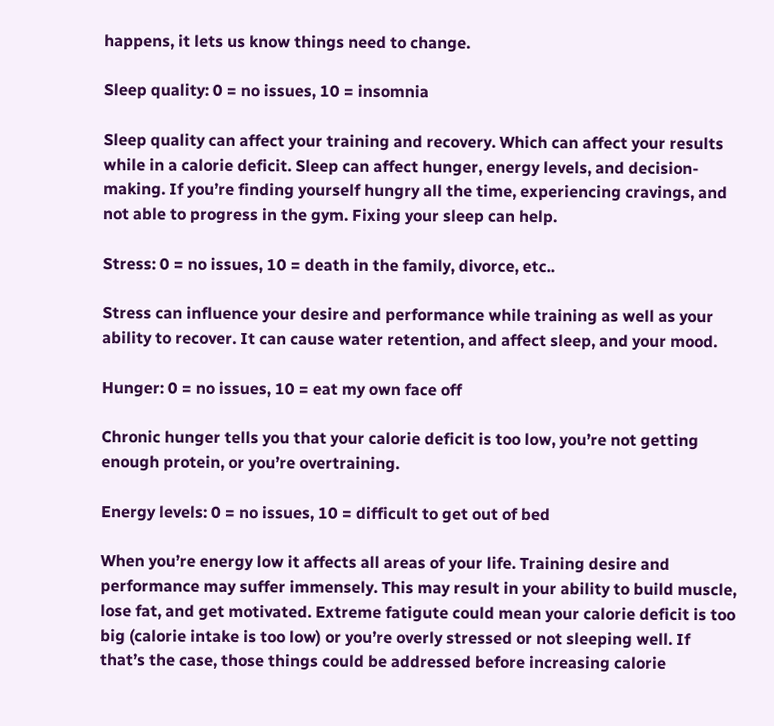happens, it lets us know things need to change.

Sleep quality: 0 = no issues, 10 = insomnia

Sleep quality can affect your training and recovery. Which can affect your results while in a calorie deficit. Sleep can affect hunger, energy levels, and decision-making. If you’re finding yourself hungry all the time, experiencing cravings, and not able to progress in the gym. Fixing your sleep can help.

Stress: 0 = no issues, 10 = death in the family, divorce, etc..

Stress can influence your desire and performance while training as well as your ability to recover. It can cause water retention, and affect sleep, and your mood.

Hunger: 0 = no issues, 10 = eat my own face off

Chronic hunger tells you that your calorie deficit is too low, you’re not getting enough protein, or you’re overtraining.

Energy levels: 0 = no issues, 10 = difficult to get out of bed

When you’re energy low it affects all areas of your life. Training desire and performance may suffer immensely. This may result in your ability to build muscle, lose fat, and get motivated. Extreme fatigute could mean your calorie deficit is too big (calorie intake is too low) or you’re overly stressed or not sleeping well. If that’s the case, those things could be addressed before increasing calorie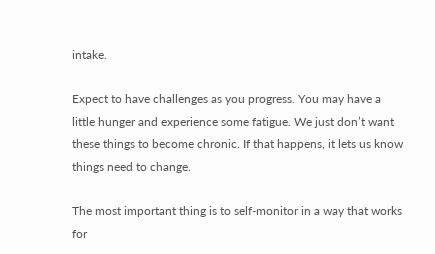intake.

Expect to have challenges as you progress. You may have a little hunger and experience some fatigue. We just don’t want these things to become chronic. If that happens, it lets us know things need to change.

The most important thing is to self-monitor in a way that works for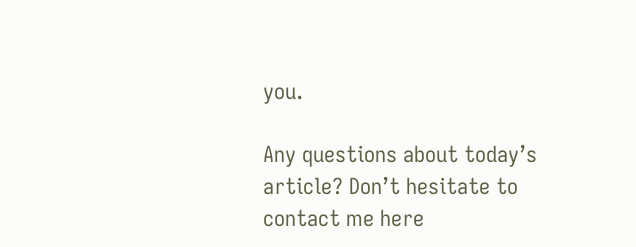you.

Any questions about today’s article? Don’t hesitate to contact me here